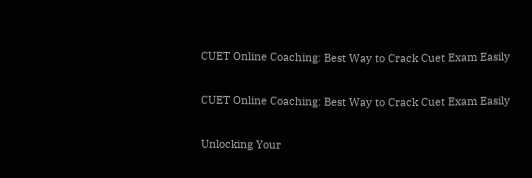CUET Online Coaching: Best Way to Crack Cuet Exam Easily

CUET Online Coaching: Best Way to Crack Cuet Exam Easily

Unlocking Your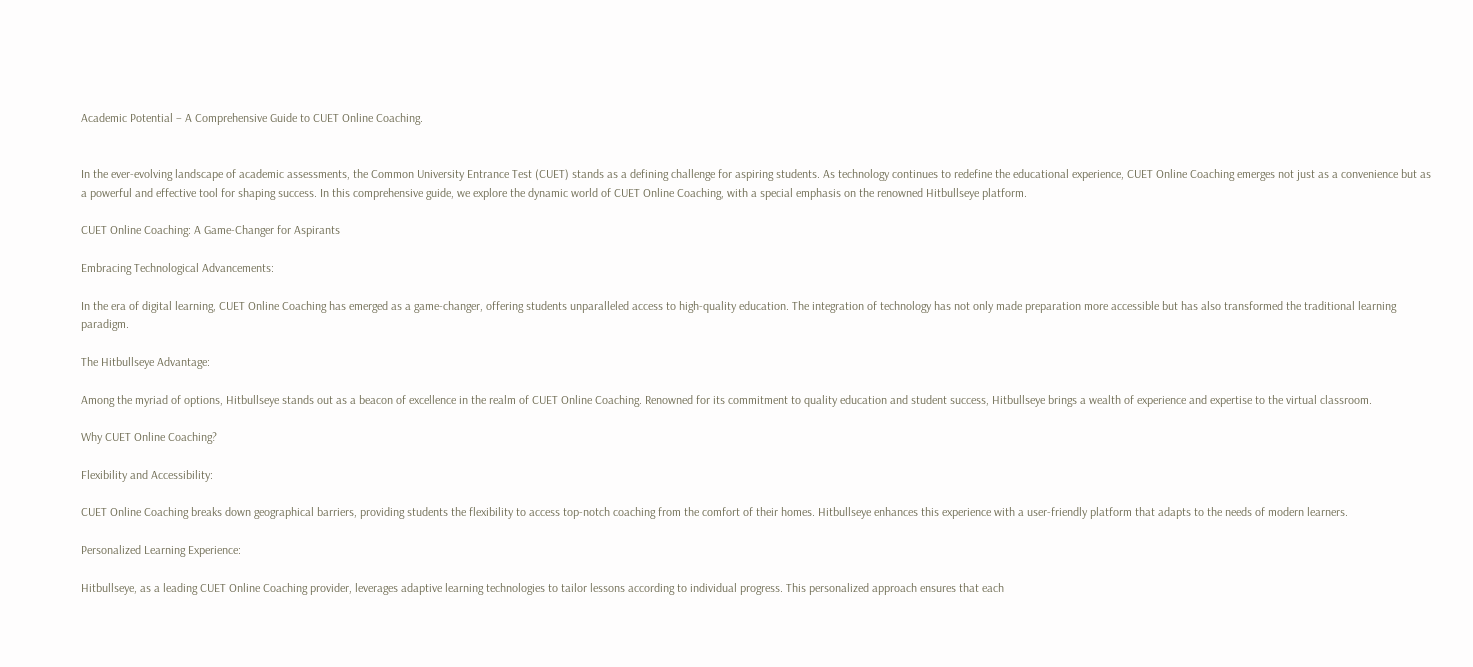Academic Potential – A Comprehensive Guide to CUET Online Coaching.


In the ever-evolving landscape of academic assessments, the Common University Entrance Test (CUET) stands as a defining challenge for aspiring students. As technology continues to redefine the educational experience, CUET Online Coaching emerges not just as a convenience but as a powerful and effective tool for shaping success. In this comprehensive guide, we explore the dynamic world of CUET Online Coaching, with a special emphasis on the renowned Hitbullseye platform.

CUET Online Coaching: A Game-Changer for Aspirants

Embracing Technological Advancements:

In the era of digital learning, CUET Online Coaching has emerged as a game-changer, offering students unparalleled access to high-quality education. The integration of technology has not only made preparation more accessible but has also transformed the traditional learning paradigm.

The Hitbullseye Advantage:

Among the myriad of options, Hitbullseye stands out as a beacon of excellence in the realm of CUET Online Coaching. Renowned for its commitment to quality education and student success, Hitbullseye brings a wealth of experience and expertise to the virtual classroom.

Why CUET Online Coaching?

Flexibility and Accessibility:

CUET Online Coaching breaks down geographical barriers, providing students the flexibility to access top-notch coaching from the comfort of their homes. Hitbullseye enhances this experience with a user-friendly platform that adapts to the needs of modern learners.

Personalized Learning Experience:

Hitbullseye, as a leading CUET Online Coaching provider, leverages adaptive learning technologies to tailor lessons according to individual progress. This personalized approach ensures that each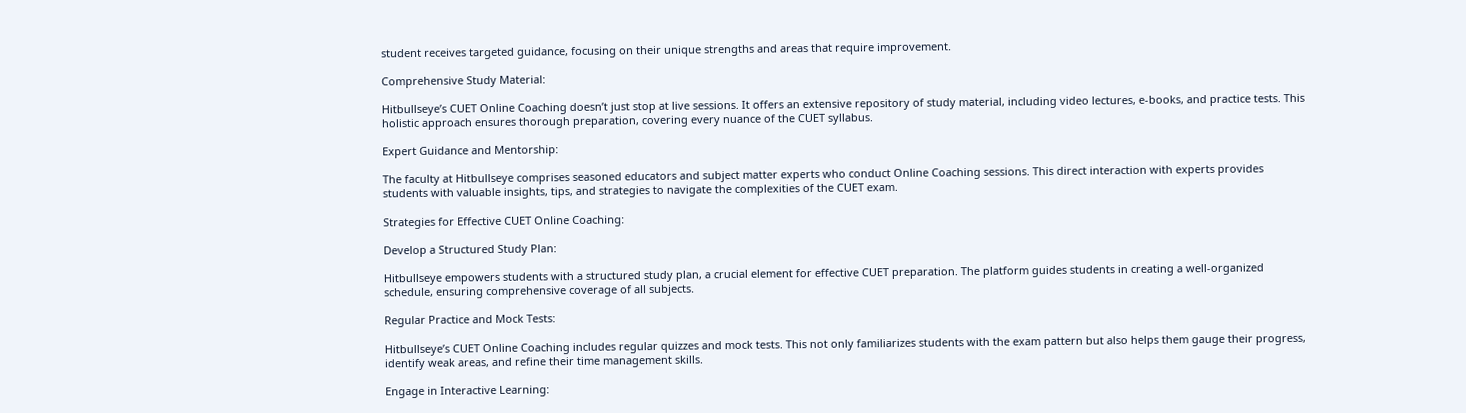student receives targeted guidance, focusing on their unique strengths and areas that require improvement.

Comprehensive Study Material:

Hitbullseye’s CUET Online Coaching doesn’t just stop at live sessions. It offers an extensive repository of study material, including video lectures, e-books, and practice tests. This holistic approach ensures thorough preparation, covering every nuance of the CUET syllabus.

Expert Guidance and Mentorship:

The faculty at Hitbullseye comprises seasoned educators and subject matter experts who conduct Online Coaching sessions. This direct interaction with experts provides students with valuable insights, tips, and strategies to navigate the complexities of the CUET exam.

Strategies for Effective CUET Online Coaching:

Develop a Structured Study Plan:

Hitbullseye empowers students with a structured study plan, a crucial element for effective CUET preparation. The platform guides students in creating a well-organized schedule, ensuring comprehensive coverage of all subjects.

Regular Practice and Mock Tests:

Hitbullseye’s CUET Online Coaching includes regular quizzes and mock tests. This not only familiarizes students with the exam pattern but also helps them gauge their progress, identify weak areas, and refine their time management skills.

Engage in Interactive Learning: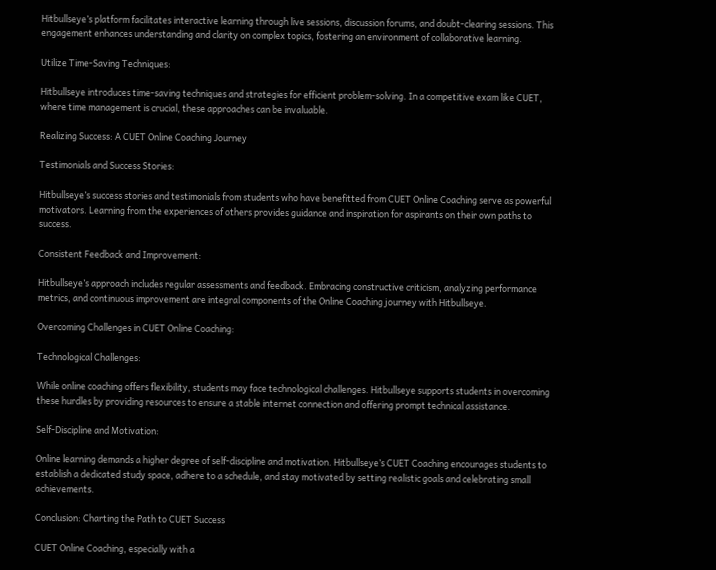Hitbullseye’s platform facilitates interactive learning through live sessions, discussion forums, and doubt-clearing sessions. This engagement enhances understanding and clarity on complex topics, fostering an environment of collaborative learning.

Utilize Time-Saving Techniques:

Hitbullseye introduces time-saving techniques and strategies for efficient problem-solving. In a competitive exam like CUET, where time management is crucial, these approaches can be invaluable.

Realizing Success: A CUET Online Coaching Journey

Testimonials and Success Stories:

Hitbullseye’s success stories and testimonials from students who have benefitted from CUET Online Coaching serve as powerful motivators. Learning from the experiences of others provides guidance and inspiration for aspirants on their own paths to success.

Consistent Feedback and Improvement:

Hitbullseye’s approach includes regular assessments and feedback. Embracing constructive criticism, analyzing performance metrics, and continuous improvement are integral components of the Online Coaching journey with Hitbullseye.

Overcoming Challenges in CUET Online Coaching:

Technological Challenges:

While online coaching offers flexibility, students may face technological challenges. Hitbullseye supports students in overcoming these hurdles by providing resources to ensure a stable internet connection and offering prompt technical assistance.

Self-Discipline and Motivation:

Online learning demands a higher degree of self-discipline and motivation. Hitbullseye’s CUET Coaching encourages students to establish a dedicated study space, adhere to a schedule, and stay motivated by setting realistic goals and celebrating small achievements.

Conclusion: Charting the Path to CUET Success

CUET Online Coaching, especially with a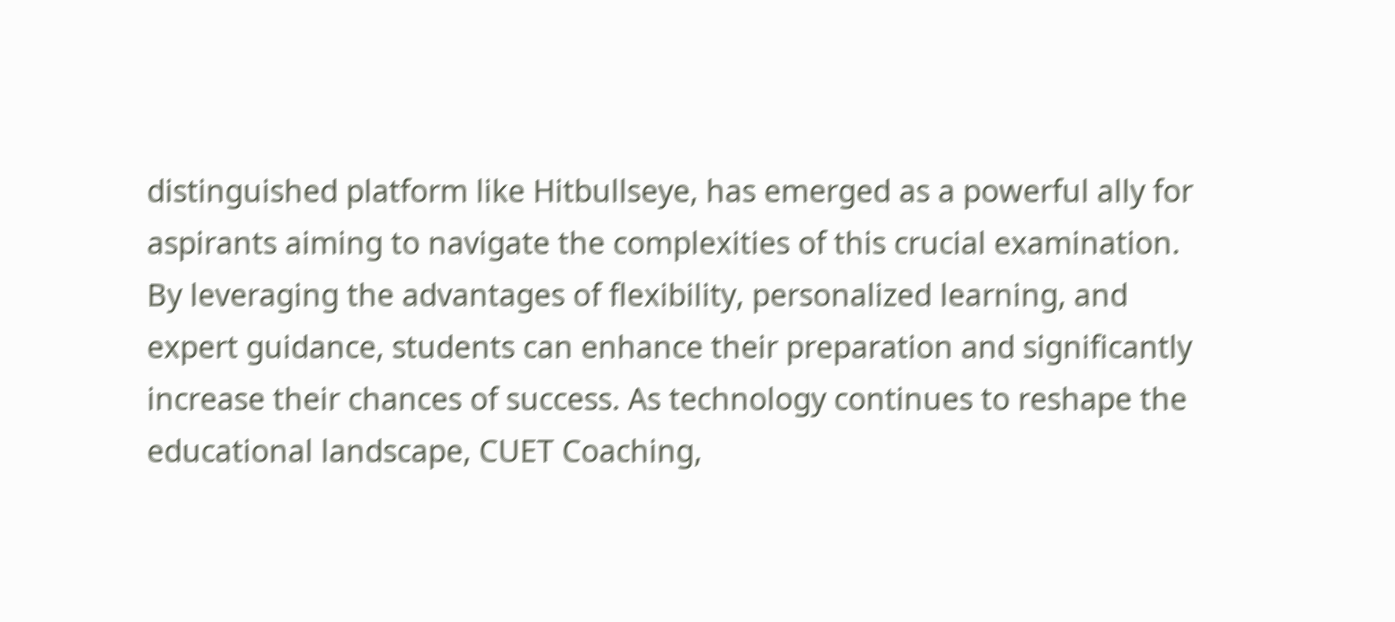distinguished platform like Hitbullseye, has emerged as a powerful ally for aspirants aiming to navigate the complexities of this crucial examination. By leveraging the advantages of flexibility, personalized learning, and expert guidance, students can enhance their preparation and significantly increase their chances of success. As technology continues to reshape the educational landscape, CUET Coaching,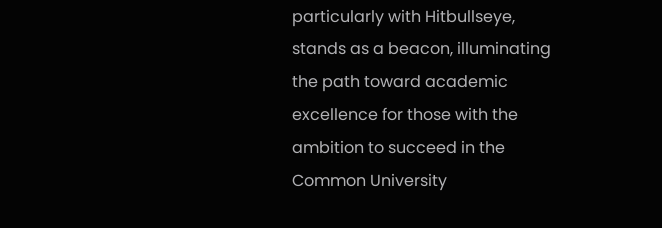particularly with Hitbullseye, stands as a beacon, illuminating the path toward academic excellence for those with the ambition to succeed in the Common University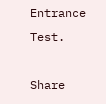Entrance Test.

Share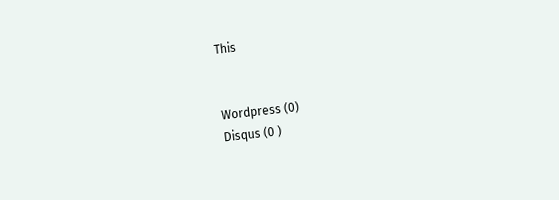This


Wordpress (0)
Disqus (0 )